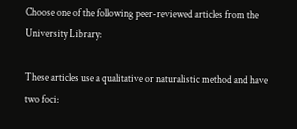Choose one of the following peer-reviewed articles from the University Library:

These articles use a qualitative or naturalistic method and have two foci: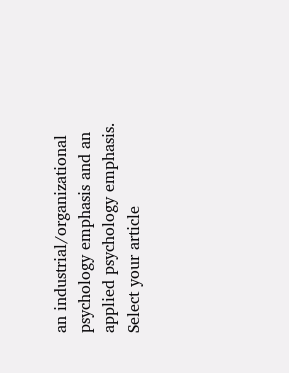an industrial/organizational psychology emphasis and an applied psychology emphasis. Select your article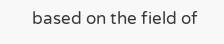based on the field of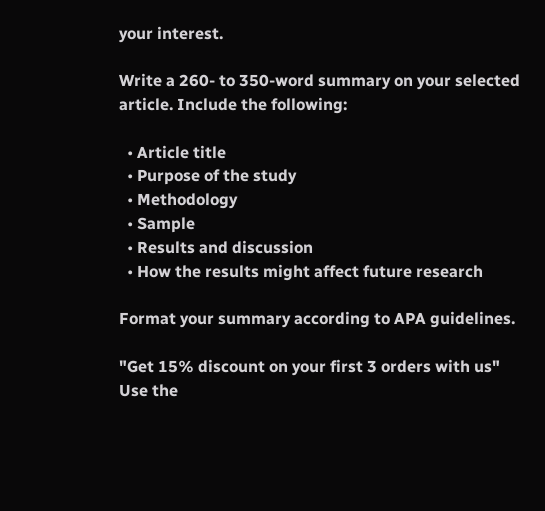your interest.

Write a 260- to 350-word summary on your selected article. Include the following:

  • Article title
  • Purpose of the study
  • Methodology
  • Sample
  • Results and discussion
  • How the results might affect future research

Format your summary according to APA guidelines.

"Get 15% discount on your first 3 orders with us"
Use the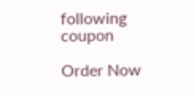following coupon

Order Now